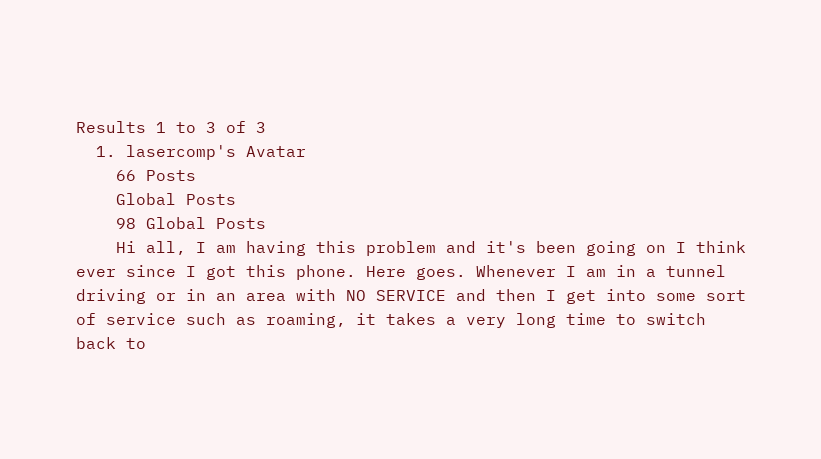Results 1 to 3 of 3
  1. lasercomp's Avatar
    66 Posts
    Global Posts
    98 Global Posts
    Hi all, I am having this problem and it's been going on I think ever since I got this phone. Here goes. Whenever I am in a tunnel driving or in an area with NO SERVICE and then I get into some sort of service such as roaming, it takes a very long time to switch back to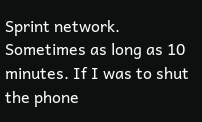Sprint network. Sometimes as long as 10 minutes. If I was to shut the phone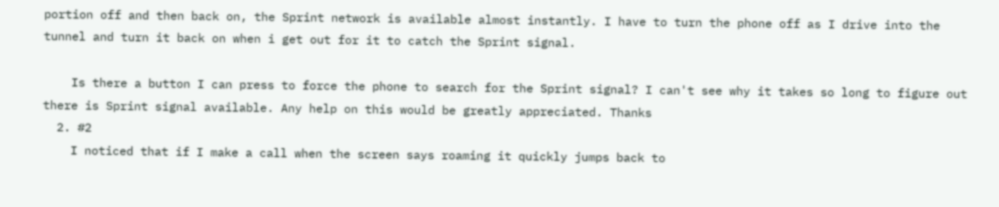portion off and then back on, the Sprint network is available almost instantly. I have to turn the phone off as I drive into the tunnel and turn it back on when i get out for it to catch the Sprint signal.

    Is there a button I can press to force the phone to search for the Sprint signal? I can't see why it takes so long to figure out there is Sprint signal available. Any help on this would be greatly appreciated. Thanks
  2. #2
    I noticed that if I make a call when the screen says roaming it quickly jumps back to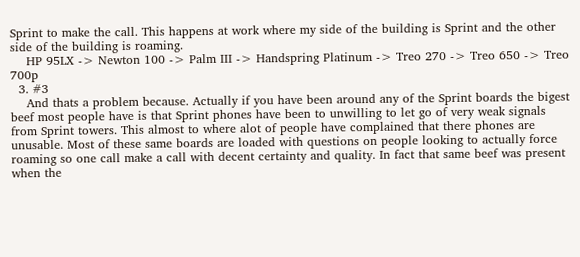Sprint to make the call. This happens at work where my side of the building is Sprint and the other side of the building is roaming.
    HP 95LX -> Newton 100 -> Palm III -> Handspring Platinum -> Treo 270 -> Treo 650 -> Treo 700p
  3. #3
    And thats a problem because. Actually if you have been around any of the Sprint boards the bigest beef most people have is that Sprint phones have been to unwilling to let go of very weak signals from Sprint towers. This almost to where alot of people have complained that there phones are unusable. Most of these same boards are loaded with questions on people looking to actually force roaming so one call make a call with decent certainty and quality. In fact that same beef was present when the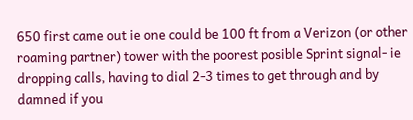650 first came out ie one could be 100 ft from a Verizon (or other roaming partner) tower with the poorest posible Sprint signal- ie dropping calls, having to dial 2-3 times to get through and by damned if you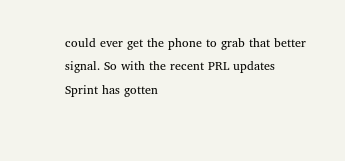could ever get the phone to grab that better signal. So with the recent PRL updates Sprint has gotten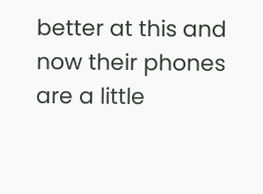better at this and now their phones are a little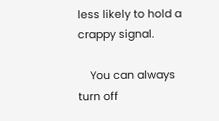less likely to hold a crappy signal.

    You can always turn off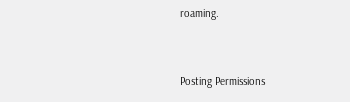roaming.


Posting Permissions